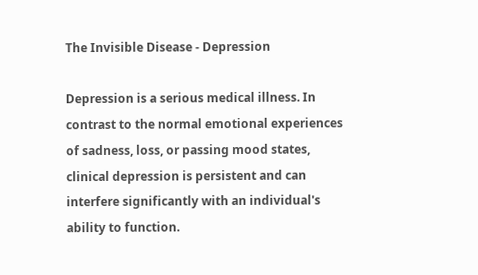The Invisible Disease - Depression

Depression is a serious medical illness. In contrast to the normal emotional experiences of sadness, loss, or passing mood states, clinical depression is persistent and can interfere significantly with an individual's ability to function.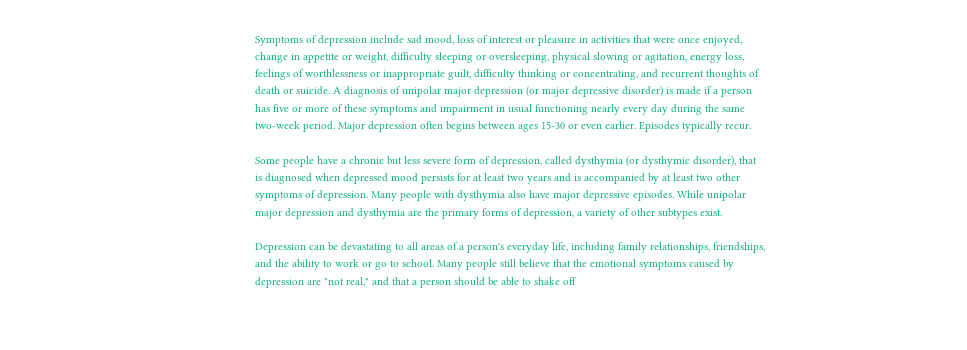Symptoms of depression include sad mood, loss of interest or pleasure in activities that were once enjoyed, change in appetite or weight, difficulty sleeping or oversleeping, physical slowing or agitation, energy loss, feelings of worthlessness or inappropriate guilt, difficulty thinking or concentrating, and recurrent thoughts of death or suicide. A diagnosis of unipolar major depression (or major depressive disorder) is made if a person has five or more of these symptoms and impairment in usual functioning nearly every day during the same two-week period. Major depression often begins between ages 15-30 or even earlier. Episodes typically recur.

Some people have a chronic but less severe form of depression, called dysthymia (or dysthymic disorder), that is diagnosed when depressed mood persists for at least two years and is accompanied by at least two other symptoms of depression. Many people with dysthymia also have major depressive episodes. While unipolar major depression and dysthymia are the primary forms of depression, a variety of other subtypes exist.

Depression can be devastating to all areas of a person's everyday life, including family relationships, friendships, and the ability to work or go to school. Many people still believe that the emotional symptoms caused by depression are "not real," and that a person should be able to shake off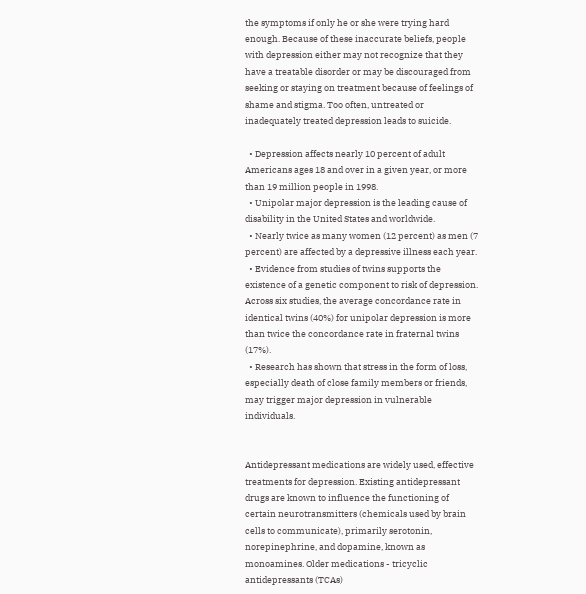the symptoms if only he or she were trying hard enough. Because of these inaccurate beliefs, people with depression either may not recognize that they have a treatable disorder or may be discouraged from seeking or staying on treatment because of feelings of shame and stigma. Too often, untreated or inadequately treated depression leads to suicide.

  • Depression affects nearly 10 percent of adult Americans ages 18 and over in a given year, or more than 19 million people in 1998.
  • Unipolar major depression is the leading cause of disability in the United States and worldwide.
  • Nearly twice as many women (12 percent) as men (7 percent) are affected by a depressive illness each year.
  • Evidence from studies of twins supports the existence of a genetic component to risk of depression. Across six studies, the average concordance rate in identical twins (40%) for unipolar depression is more than twice the concordance rate in fraternal twins (17%).
  • Research has shown that stress in the form of loss, especially death of close family members or friends, may trigger major depression in vulnerable individuals.


Antidepressant medications are widely used, effective treatments for depression. Existing antidepressant drugs are known to influence the functioning of certain neurotransmitters (chemicals used by brain cells to communicate), primarily serotonin, norepinephrine, and dopamine, known as monoamines. Older medications - tricyclic antidepressants (TCAs)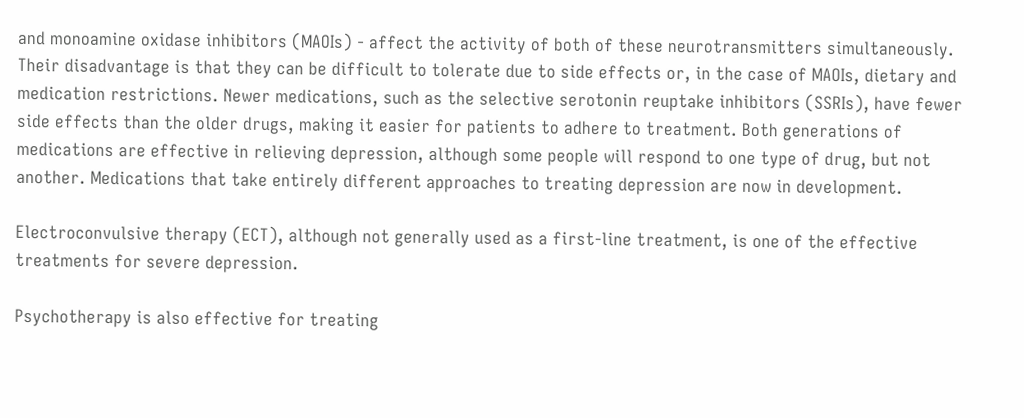and monoamine oxidase inhibitors (MAOIs) - affect the activity of both of these neurotransmitters simultaneously. Their disadvantage is that they can be difficult to tolerate due to side effects or, in the case of MAOIs, dietary and medication restrictions. Newer medications, such as the selective serotonin reuptake inhibitors (SSRIs), have fewer side effects than the older drugs, making it easier for patients to adhere to treatment. Both generations of medications are effective in relieving depression, although some people will respond to one type of drug, but not another. Medications that take entirely different approaches to treating depression are now in development.

Electroconvulsive therapy (ECT), although not generally used as a first-line treatment, is one of the effective treatments for severe depression.

Psychotherapy is also effective for treating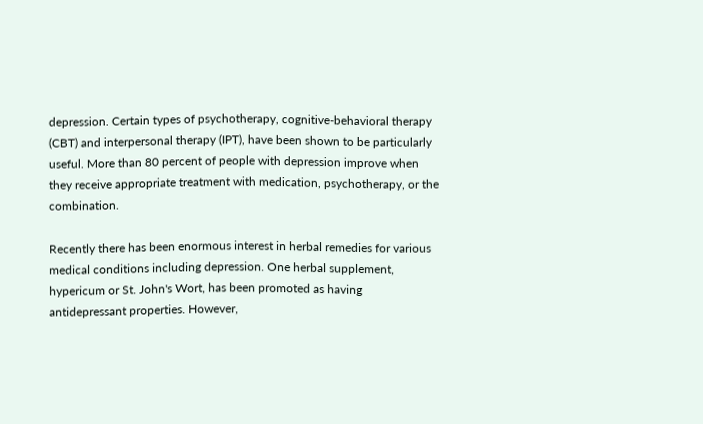depression. Certain types of psychotherapy, cognitive-behavioral therapy (CBT) and interpersonal therapy (IPT), have been shown to be particularly useful. More than 80 percent of people with depression improve when they receive appropriate treatment with medication, psychotherapy, or the combination.

Recently there has been enormous interest in herbal remedies for various medical conditions including depression. One herbal supplement, hypericum or St. John's Wort, has been promoted as having antidepressant properties. However,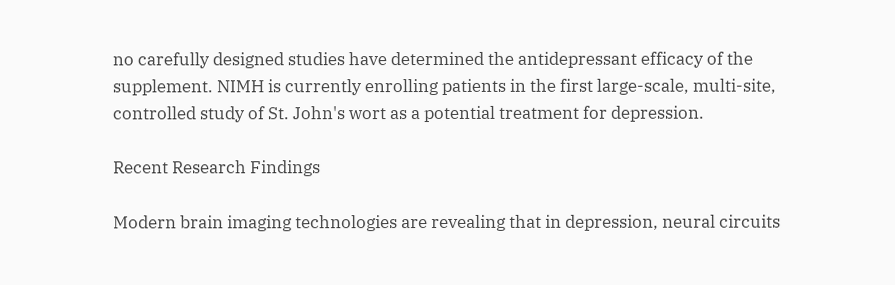no carefully designed studies have determined the antidepressant efficacy of the supplement. NIMH is currently enrolling patients in the first large-scale, multi-site, controlled study of St. John's wort as a potential treatment for depression.

Recent Research Findings

Modern brain imaging technologies are revealing that in depression, neural circuits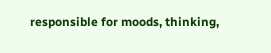responsible for moods, thinking,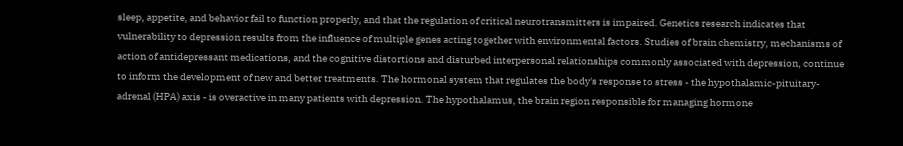sleep, appetite, and behavior fail to function properly, and that the regulation of critical neurotransmitters is impaired. Genetics research indicates that vulnerability to depression results from the influence of multiple genes acting together with environmental factors. Studies of brain chemistry, mechanisms of action of antidepressant medications, and the cognitive distortions and disturbed interpersonal relationships commonly associated with depression, continue to inform the development of new and better treatments. The hormonal system that regulates the body's response to stress - the hypothalamic-pituitary-adrenal (HPA) axis - is overactive in many patients with depression. The hypothalamus, the brain region responsible for managing hormone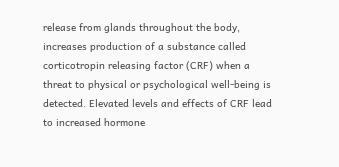release from glands throughout the body, increases production of a substance called corticotropin releasing factor (CRF) when a threat to physical or psychological well-being is detected. Elevated levels and effects of CRF lead to increased hormone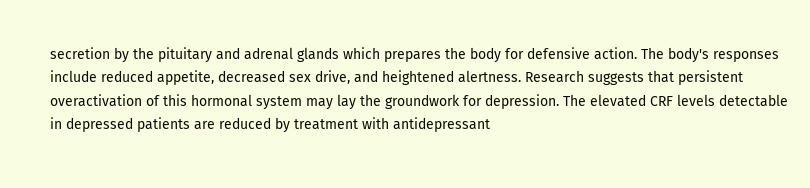secretion by the pituitary and adrenal glands which prepares the body for defensive action. The body's responses include reduced appetite, decreased sex drive, and heightened alertness. Research suggests that persistent overactivation of this hormonal system may lay the groundwork for depression. The elevated CRF levels detectable in depressed patients are reduced by treatment with antidepressant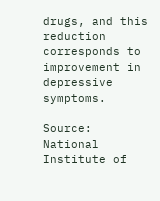drugs, and this reduction corresponds to improvement in depressive symptoms.

Source: National Institute of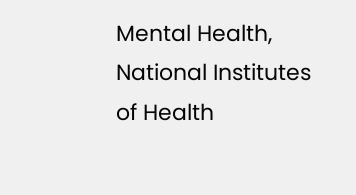Mental Health, National Institutes of Health